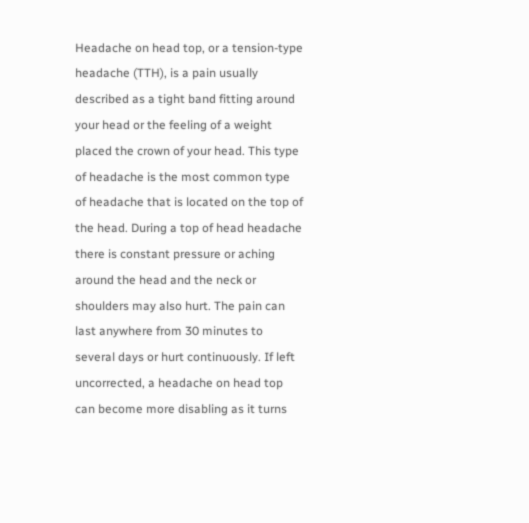Headache on head top, or a tension-type headache (TTH), is a pain usually described as a tight band fitting around your head or the feeling of a weight placed the crown of your head. This type of headache is the most common type of headache that is located on the top of the head. During a top of head headache there is constant pressure or aching around the head and the neck or shoulders may also hurt. The pain can last anywhere from 30 minutes to several days or hurt continuously. If left uncorrected, a headache on head top can become more disabling as it turns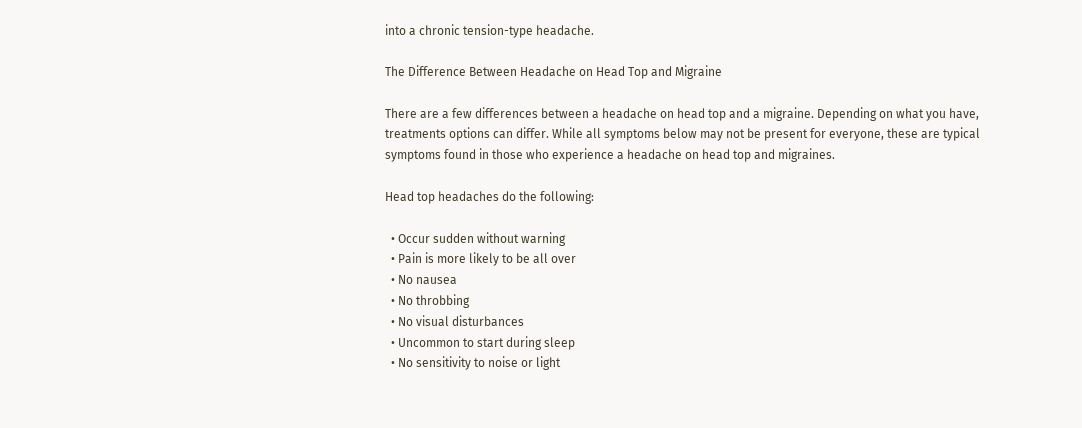into a chronic tension-type headache.

The Difference Between Headache on Head Top and Migraine

There are a few differences between a headache on head top and a migraine. Depending on what you have, treatments options can differ. While all symptoms below may not be present for everyone, these are typical symptoms found in those who experience a headache on head top and migraines.

Head top headaches do the following:

  • Occur sudden without warning
  • Pain is more likely to be all over
  • No nausea
  • No throbbing
  • No visual disturbances
  • Uncommon to start during sleep
  • No sensitivity to noise or light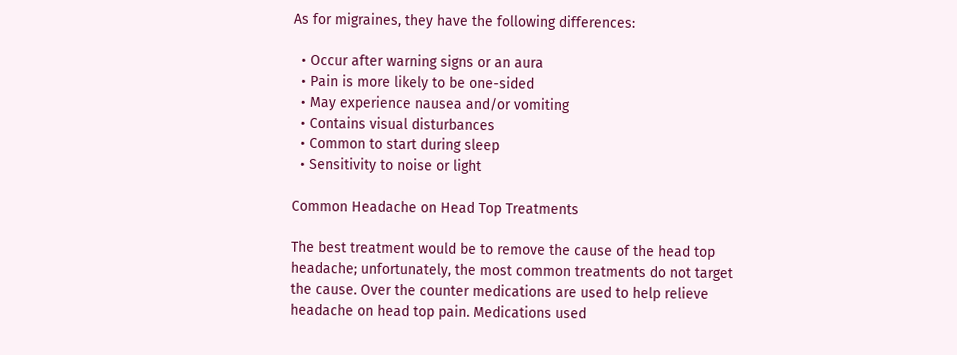As for migraines, they have the following differences:

  • Occur after warning signs or an aura
  • Pain is more likely to be one-sided
  • May experience nausea and/or vomiting
  • Contains visual disturbances
  • Common to start during sleep
  • Sensitivity to noise or light

Common Headache on Head Top Treatments

The best treatment would be to remove the cause of the head top headache; unfortunately, the most common treatments do not target the cause. Over the counter medications are used to help relieve headache on head top pain. Medications used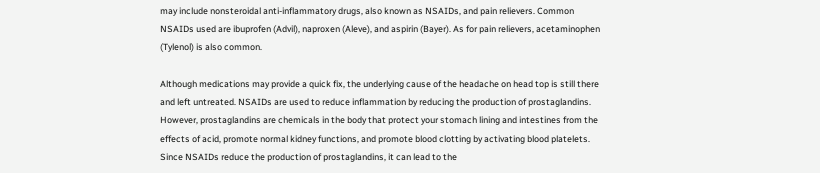may include nonsteroidal anti-inflammatory drugs, also known as NSAIDs, and pain relievers. Common NSAIDs used are ibuprofen (Advil), naproxen (Aleve), and aspirin (Bayer). As for pain relievers, acetaminophen (Tylenol) is also common.

Although medications may provide a quick fix, the underlying cause of the headache on head top is still there and left untreated. NSAIDs are used to reduce inflammation by reducing the production of prostaglandins. However, prostaglandins are chemicals in the body that protect your stomach lining and intestines from the effects of acid, promote normal kidney functions, and promote blood clotting by activating blood platelets. Since NSAIDs reduce the production of prostaglandins, it can lead to the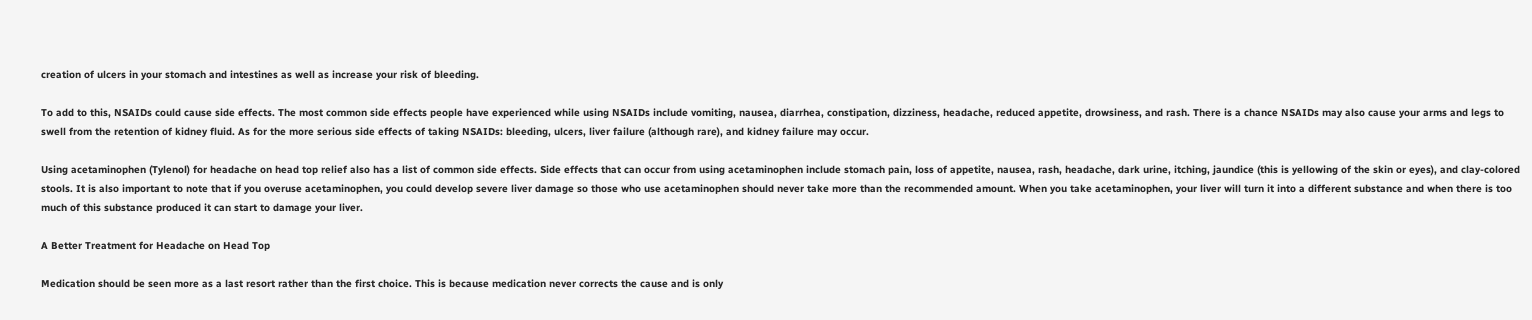creation of ulcers in your stomach and intestines as well as increase your risk of bleeding.

To add to this, NSAIDs could cause side effects. The most common side effects people have experienced while using NSAIDs include vomiting, nausea, diarrhea, constipation, dizziness, headache, reduced appetite, drowsiness, and rash. There is a chance NSAIDs may also cause your arms and legs to swell from the retention of kidney fluid. As for the more serious side effects of taking NSAIDs: bleeding, ulcers, liver failure (although rare), and kidney failure may occur.

Using acetaminophen (Tylenol) for headache on head top relief also has a list of common side effects. Side effects that can occur from using acetaminophen include stomach pain, loss of appetite, nausea, rash, headache, dark urine, itching, jaundice (this is yellowing of the skin or eyes), and clay-colored stools. It is also important to note that if you overuse acetaminophen, you could develop severe liver damage so those who use acetaminophen should never take more than the recommended amount. When you take acetaminophen, your liver will turn it into a different substance and when there is too much of this substance produced it can start to damage your liver.

A Better Treatment for Headache on Head Top

Medication should be seen more as a last resort rather than the first choice. This is because medication never corrects the cause and is only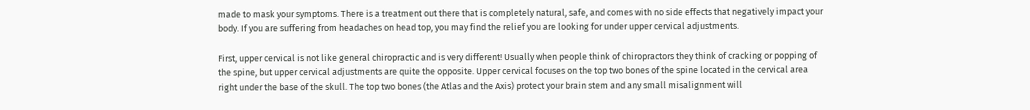made to mask your symptoms. There is a treatment out there that is completely natural, safe, and comes with no side effects that negatively impact your body. If you are suffering from headaches on head top, you may find the relief you are looking for under upper cervical adjustments.

First, upper cervical is not like general chiropractic and is very different! Usually when people think of chiropractors they think of cracking or popping of the spine, but upper cervical adjustments are quite the opposite. Upper cervical focuses on the top two bones of the spine located in the cervical area right under the base of the skull. The top two bones (the Atlas and the Axis) protect your brain stem and any small misalignment will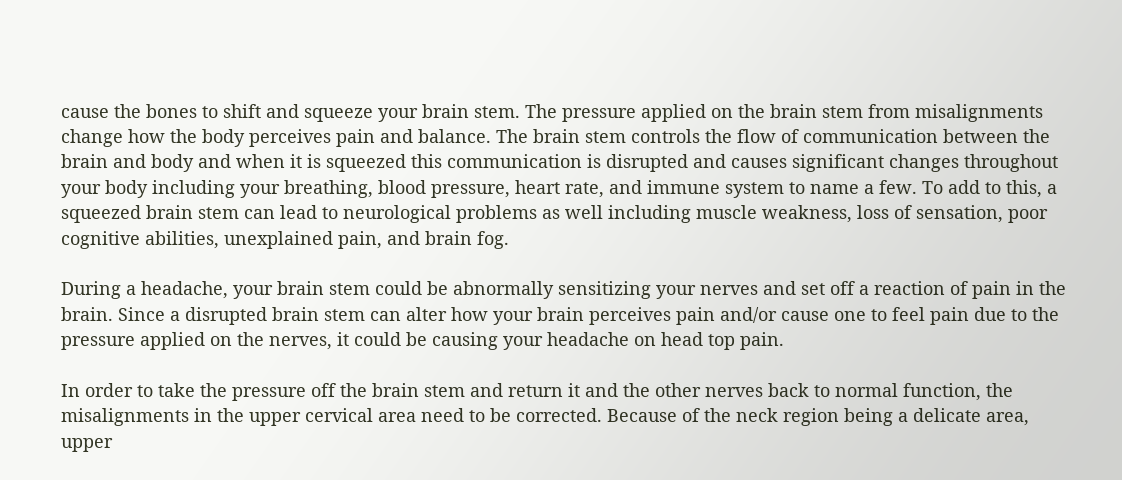cause the bones to shift and squeeze your brain stem. The pressure applied on the brain stem from misalignments change how the body perceives pain and balance. The brain stem controls the flow of communication between the brain and body and when it is squeezed this communication is disrupted and causes significant changes throughout your body including your breathing, blood pressure, heart rate, and immune system to name a few. To add to this, a squeezed brain stem can lead to neurological problems as well including muscle weakness, loss of sensation, poor cognitive abilities, unexplained pain, and brain fog.

During a headache, your brain stem could be abnormally sensitizing your nerves and set off a reaction of pain in the brain. Since a disrupted brain stem can alter how your brain perceives pain and/or cause one to feel pain due to the pressure applied on the nerves, it could be causing your headache on head top pain.

In order to take the pressure off the brain stem and return it and the other nerves back to normal function, the misalignments in the upper cervical area need to be corrected. Because of the neck region being a delicate area, upper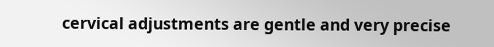cervical adjustments are gentle and very precise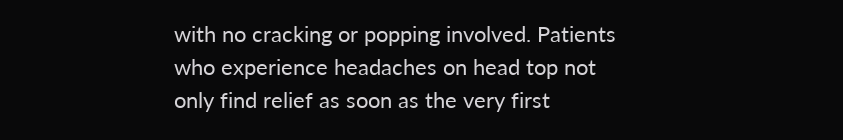with no cracking or popping involved. Patients who experience headaches on head top not only find relief as soon as the very first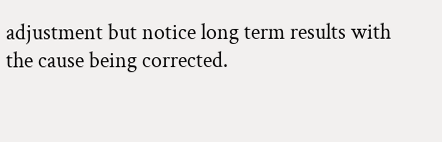adjustment but notice long term results with the cause being corrected.